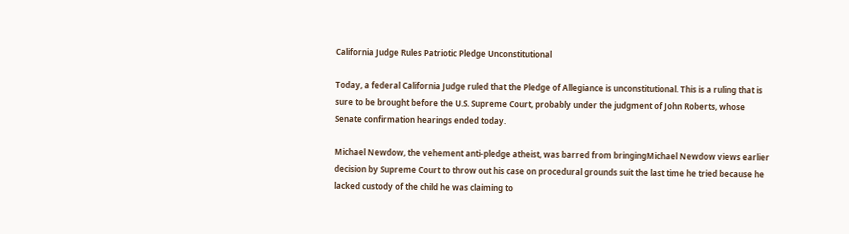California Judge Rules Patriotic Pledge Unconstitutional

Today, a federal California Judge ruled that the Pledge of Allegiance is unconstitutional. This is a ruling that is sure to be brought before the U.S. Supreme Court, probably under the judgment of John Roberts, whose Senate confirmation hearings ended today.

Michael Newdow, the vehement anti-pledge atheist, was barred from bringingMichael Newdow views earlier decision by Supreme Court to throw out his case on procedural grounds suit the last time he tried because he lacked custody of the child he was claiming to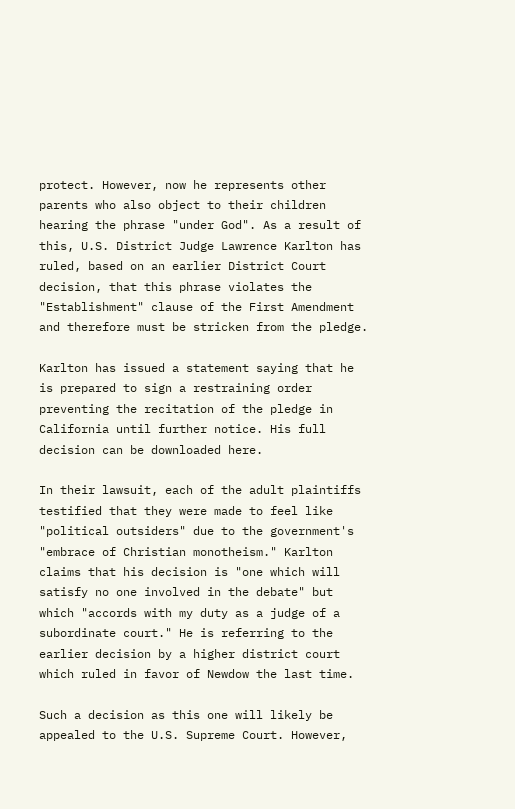protect. However, now he represents other parents who also object to their children hearing the phrase "under God". As a result of this, U.S. District Judge Lawrence Karlton has ruled, based on an earlier District Court decision, that this phrase violates the "Establishment" clause of the First Amendment and therefore must be stricken from the pledge.

Karlton has issued a statement saying that he is prepared to sign a restraining order preventing the recitation of the pledge in California until further notice. His full decision can be downloaded here.

In their lawsuit, each of the adult plaintiffs testified that they were made to feel like "political outsiders" due to the government's "embrace of Christian monotheism." Karlton claims that his decision is "one which will satisfy no one involved in the debate" but which "accords with my duty as a judge of a subordinate court." He is referring to the earlier decision by a higher district court which ruled in favor of Newdow the last time.

Such a decision as this one will likely be appealed to the U.S. Supreme Court. However,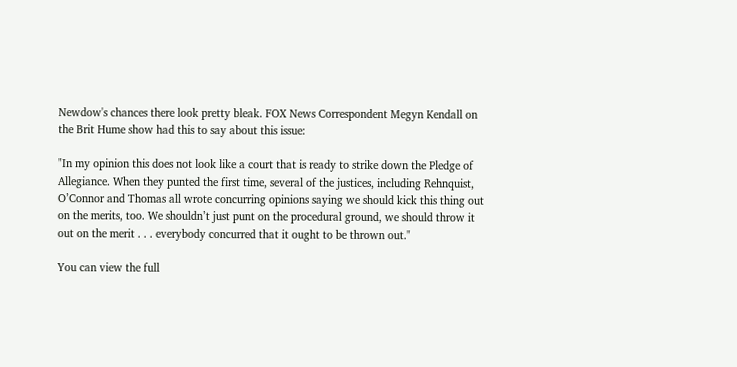Newdow's chances there look pretty bleak. FOX News Correspondent Megyn Kendall on the Brit Hume show had this to say about this issue:

"In my opinion this does not look like a court that is ready to strike down the Pledge of Allegiance. When they punted the first time, several of the justices, including Rehnquist, O’Connor and Thomas all wrote concurring opinions saying we should kick this thing out on the merits, too. We shouldn’t just punt on the procedural ground, we should throw it out on the merit . . . everybody concurred that it ought to be thrown out."

You can view the full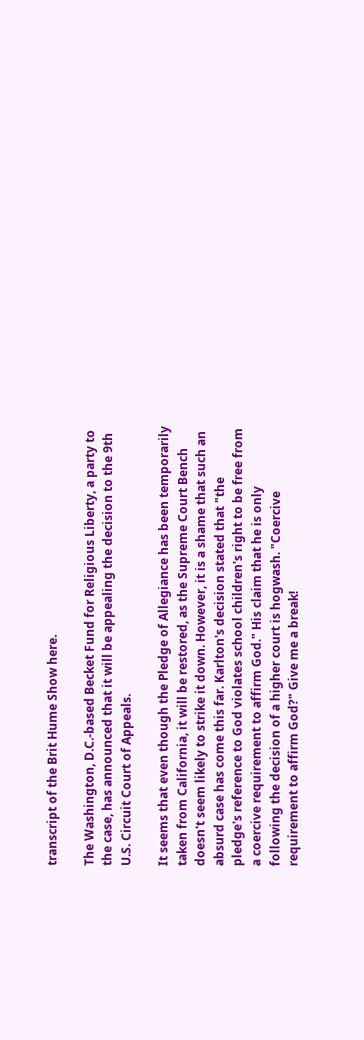transcript of the Brit Hume Show here.

The Washington, D.C.-based Becket Fund for Religious Liberty, a party to the case, has announced that it will be appealing the decision to the 9th U.S. Circuit Court of Appeals.

It seems that even though the Pledge of Allegiance has been temporarily taken from California, it will be restored, as the Supreme Court Bench doesn't seem likely to strike it down. However, it is a shame that such an absurd case has come this far. Karlton's decision stated that "the pledge's reference to God violates school children's right to be free from a coercive requirement to affirm God." His claim that he is only following the decision of a higher court is hogwash. "Coercive requirement to affirm God?" Give me a break!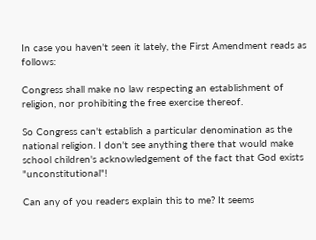In case you haven't seen it lately, the First Amendment reads as follows:

Congress shall make no law respecting an establishment of religion, nor prohibiting the free exercise thereof.

So Congress can't establish a particular denomination as the national religion. I don't see anything there that would make school children's acknowledgement of the fact that God exists "unconstitutional"!

Can any of you readers explain this to me? It seems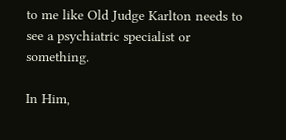to me like Old Judge Karlton needs to see a psychiatric specialist or something.

In Him,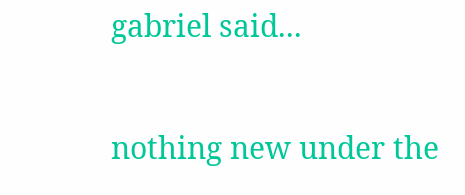gabriel said...

nothing new under the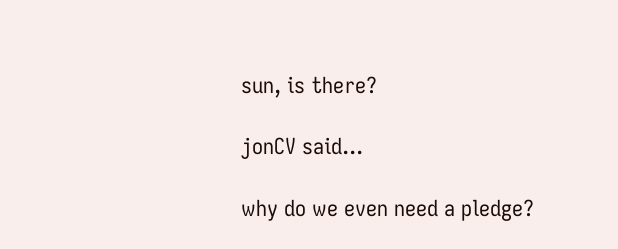sun, is there?

jonCV said...

why do we even need a pledge?